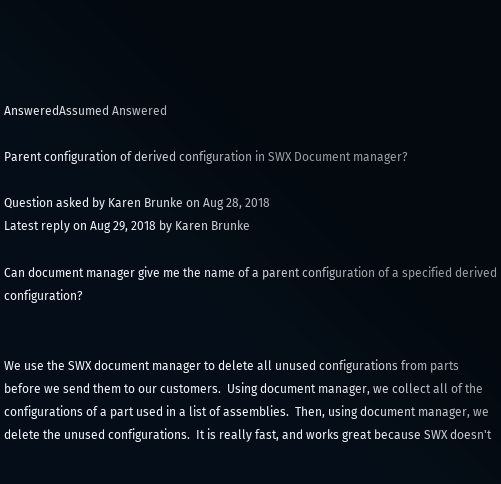AnsweredAssumed Answered

Parent configuration of derived configuration in SWX Document manager?

Question asked by Karen Brunke on Aug 28, 2018
Latest reply on Aug 29, 2018 by Karen Brunke

Can document manager give me the name of a parent configuration of a specified derived configuration?


We use the SWX document manager to delete all unused configurations from parts before we send them to our customers.  Using document manager, we collect all of the configurations of a part used in a list of assemblies.  Then, using document manager, we delete the unused configurations.  It is really fast, and works great because SWX doesn't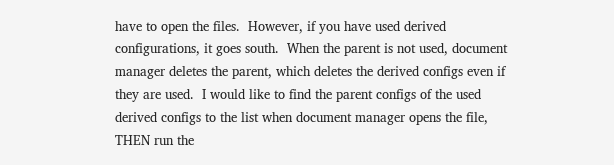have to open the files.  However, if you have used derived configurations, it goes south.  When the parent is not used, document manager deletes the parent, which deletes the derived configs even if they are used.  I would like to find the parent configs of the used derived configs to the list when document manager opens the file, THEN run the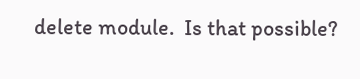delete module.  Is that possible?